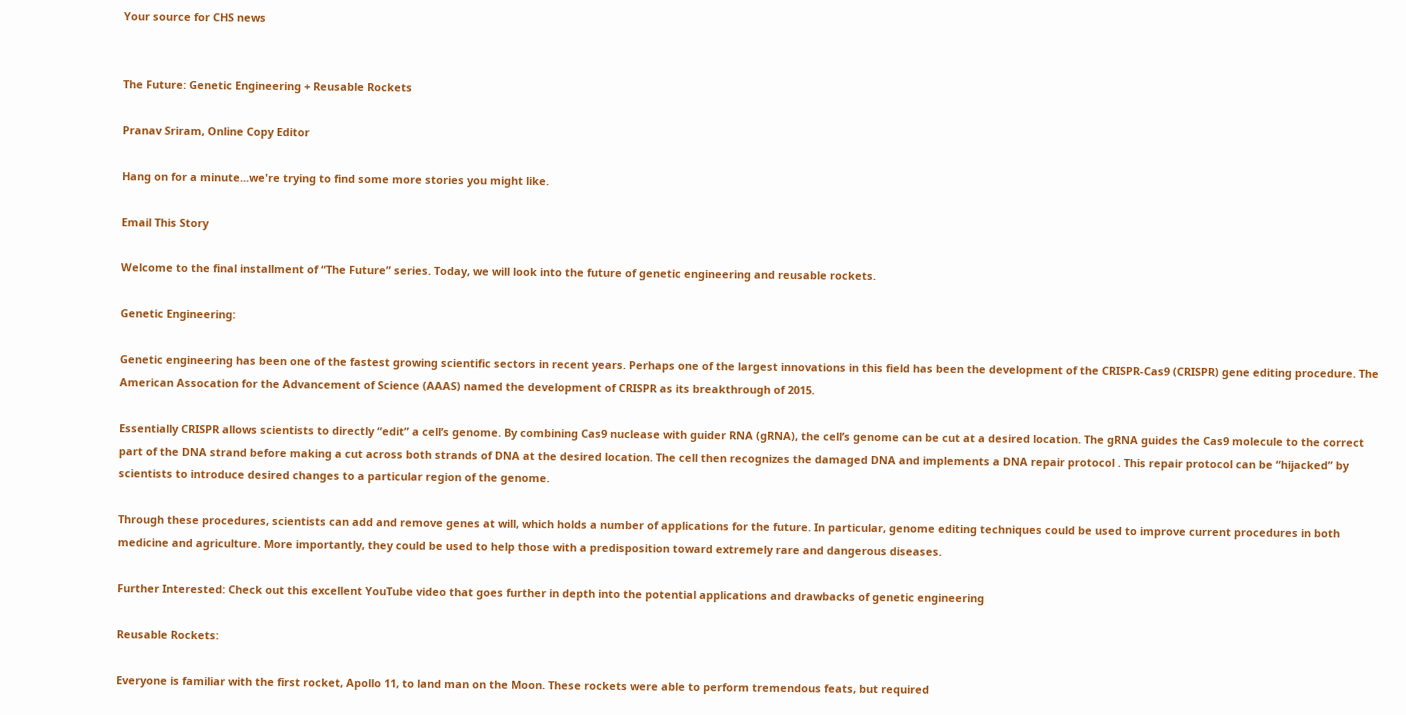Your source for CHS news


The Future: Genetic Engineering + Reusable Rockets

Pranav Sriram, Online Copy Editor

Hang on for a minute...we're trying to find some more stories you might like.

Email This Story

Welcome to the final installment of “The Future” series. Today, we will look into the future of genetic engineering and reusable rockets.

Genetic Engineering:

Genetic engineering has been one of the fastest growing scientific sectors in recent years. Perhaps one of the largest innovations in this field has been the development of the CRISPR-Cas9 (CRISPR) gene editing procedure. The American Assocation for the Advancement of Science (AAAS) named the development of CRISPR as its breakthrough of 2015.

Essentially CRISPR allows scientists to directly “edit” a cell’s genome. By combining Cas9 nuclease with guider RNA (gRNA), the cell’s genome can be cut at a desired location. The gRNA guides the Cas9 molecule to the correct part of the DNA strand before making a cut across both strands of DNA at the desired location. The cell then recognizes the damaged DNA and implements a DNA repair protocol . This repair protocol can be “hijacked” by scientists to introduce desired changes to a particular region of the genome.

Through these procedures, scientists can add and remove genes at will, which holds a number of applications for the future. In particular, genome editing techniques could be used to improve current procedures in both medicine and agriculture. More importantly, they could be used to help those with a predisposition toward extremely rare and dangerous diseases.

Further Interested: Check out this excellent YouTube video that goes further in depth into the potential applications and drawbacks of genetic engineering

Reusable Rockets:

Everyone is familiar with the first rocket, Apollo 11, to land man on the Moon. These rockets were able to perform tremendous feats, but required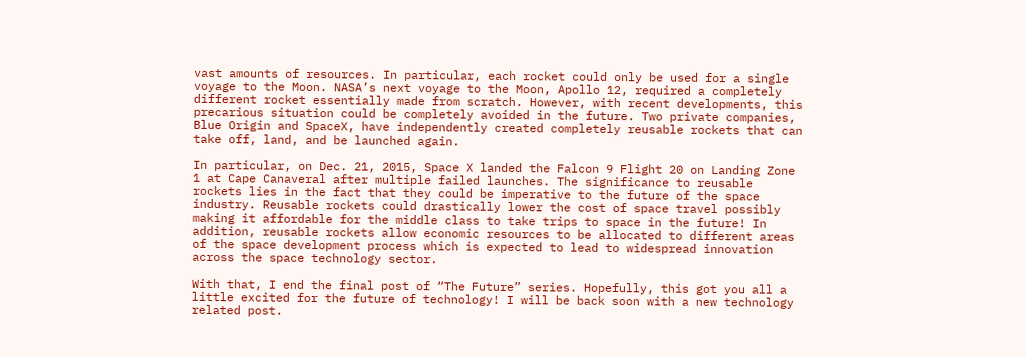vast amounts of resources. In particular, each rocket could only be used for a single voyage to the Moon. NASA’s next voyage to the Moon, Apollo 12, required a completely different rocket essentially made from scratch. However, with recent developments, this precarious situation could be completely avoided in the future. Two private companies, Blue Origin and SpaceX, have independently created completely reusable rockets that can take off, land, and be launched again.

In particular, on Dec. 21, 2015, Space X landed the Falcon 9 Flight 20 on Landing Zone 1 at Cape Canaveral after multiple failed launches. The significance to reusable rockets lies in the fact that they could be imperative to the future of the space industry. Reusable rockets could drastically lower the cost of space travel possibly making it affordable for the middle class to take trips to space in the future! In addition, reusable rockets allow economic resources to be allocated to different areas of the space development process which is expected to lead to widespread innovation across the space technology sector.

With that, I end the final post of “The Future” series. Hopefully, this got you all a little excited for the future of technology! I will be back soon with a new technology related post.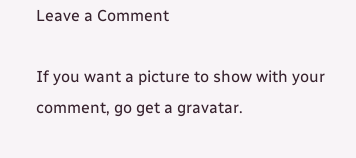Leave a Comment

If you want a picture to show with your comment, go get a gravatar.